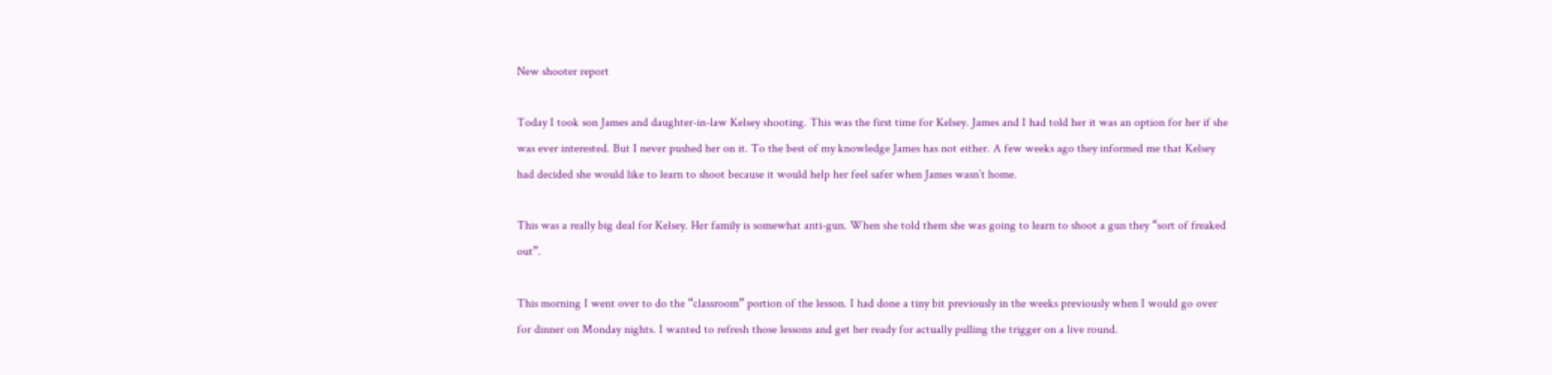New shooter report

Today I took son James and daughter-in-law Kelsey shooting. This was the first time for Kelsey. James and I had told her it was an option for her if she was ever interested. But I never pushed her on it. To the best of my knowledge James has not either. A few weeks ago they informed me that Kelsey had decided she would like to learn to shoot because it would help her feel safer when James wasn’t home.

This was a really big deal for Kelsey. Her family is somewhat anti-gun. When she told them she was going to learn to shoot a gun they “sort of freaked out”.

This morning I went over to do the “classroom” portion of the lesson. I had done a tiny bit previously in the weeks previously when I would go over for dinner on Monday nights. I wanted to refresh those lessons and get her ready for actually pulling the trigger on a live round.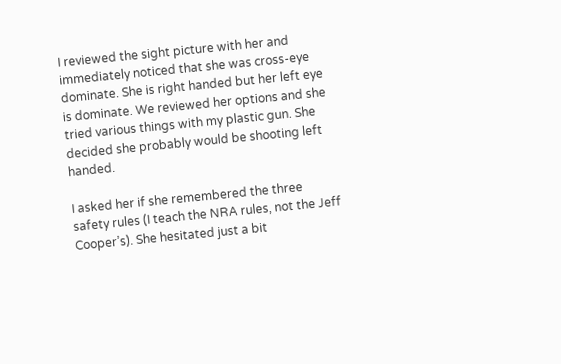I reviewed the sight picture with her and immediately noticed that she was cross-eye dominate. She is right handed but her left eye is dominate. We reviewed her options and she tried various things with my plastic gun. She decided she probably would be shooting left handed.

I asked her if she remembered the three safety rules (I teach the NRA rules, not the Jeff Cooper’s). She hesitated just a bit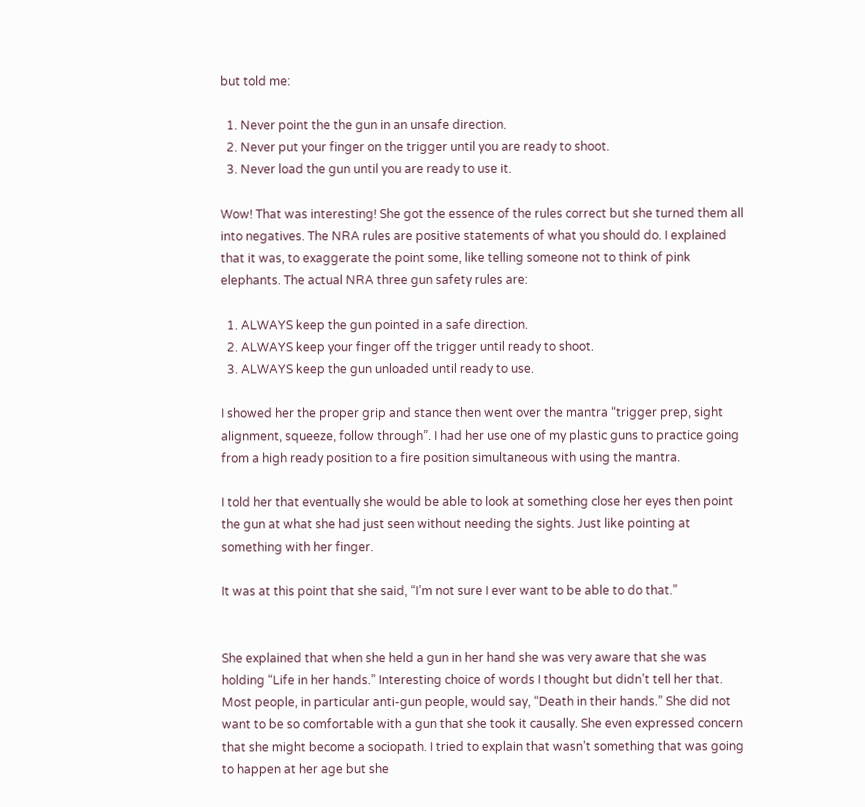but told me:

  1. Never point the the gun in an unsafe direction.
  2. Never put your finger on the trigger until you are ready to shoot.
  3. Never load the gun until you are ready to use it.

Wow! That was interesting! She got the essence of the rules correct but she turned them all into negatives. The NRA rules are positive statements of what you should do. I explained that it was, to exaggerate the point some, like telling someone not to think of pink elephants. The actual NRA three gun safety rules are:

  1. ALWAYS keep the gun pointed in a safe direction.
  2. ALWAYS keep your finger off the trigger until ready to shoot.
  3. ALWAYS keep the gun unloaded until ready to use.

I showed her the proper grip and stance then went over the mantra “trigger prep, sight alignment, squeeze, follow through”. I had her use one of my plastic guns to practice going from a high ready position to a fire position simultaneous with using the mantra.

I told her that eventually she would be able to look at something close her eyes then point the gun at what she had just seen without needing the sights. Just like pointing at something with her finger.

It was at this point that she said, “I’m not sure I ever want to be able to do that.”


She explained that when she held a gun in her hand she was very aware that she was holding “Life in her hands.” Interesting choice of words I thought but didn’t tell her that. Most people, in particular anti-gun people, would say, “Death in their hands.” She did not want to be so comfortable with a gun that she took it causally. She even expressed concern that she might become a sociopath. I tried to explain that wasn’t something that was going to happen at her age but she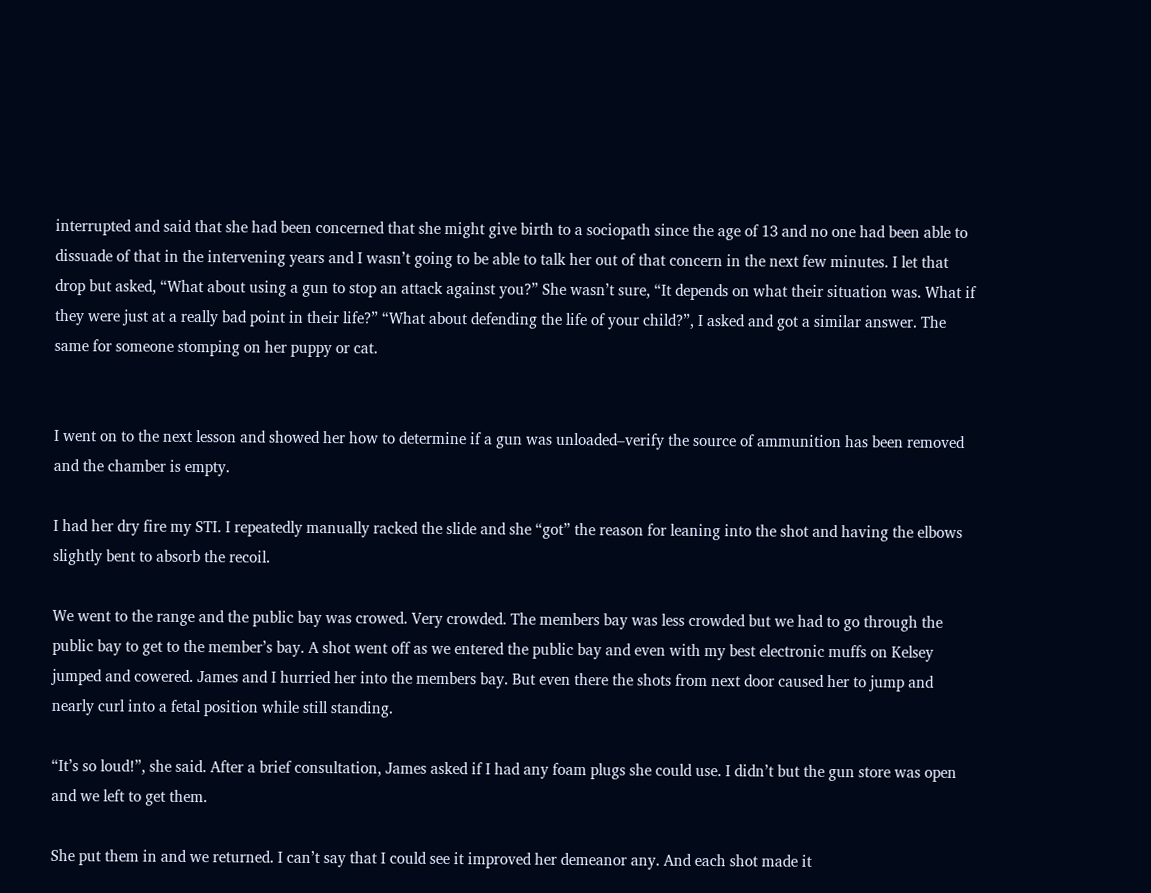interrupted and said that she had been concerned that she might give birth to a sociopath since the age of 13 and no one had been able to dissuade of that in the intervening years and I wasn’t going to be able to talk her out of that concern in the next few minutes. I let that drop but asked, “What about using a gun to stop an attack against you?” She wasn’t sure, “It depends on what their situation was. What if they were just at a really bad point in their life?” “What about defending the life of your child?”, I asked and got a similar answer. The same for someone stomping on her puppy or cat.


I went on to the next lesson and showed her how to determine if a gun was unloaded–verify the source of ammunition has been removed and the chamber is empty.

I had her dry fire my STI. I repeatedly manually racked the slide and she “got” the reason for leaning into the shot and having the elbows slightly bent to absorb the recoil.

We went to the range and the public bay was crowed. Very crowded. The members bay was less crowded but we had to go through the public bay to get to the member’s bay. A shot went off as we entered the public bay and even with my best electronic muffs on Kelsey jumped and cowered. James and I hurried her into the members bay. But even there the shots from next door caused her to jump and nearly curl into a fetal position while still standing.

“It’s so loud!”, she said. After a brief consultation, James asked if I had any foam plugs she could use. I didn’t but the gun store was open and we left to get them.

She put them in and we returned. I can’t say that I could see it improved her demeanor any. And each shot made it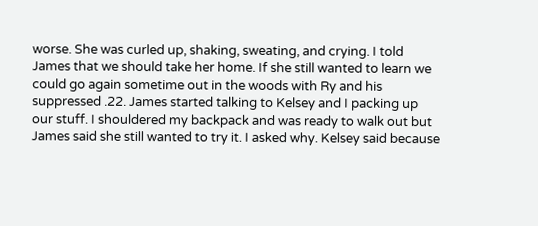worse. She was curled up, shaking, sweating, and crying. I told James that we should take her home. If she still wanted to learn we could go again sometime out in the woods with Ry and his suppressed .22. James started talking to Kelsey and I packing up our stuff. I shouldered my backpack and was ready to walk out but James said she still wanted to try it. I asked why. Kelsey said because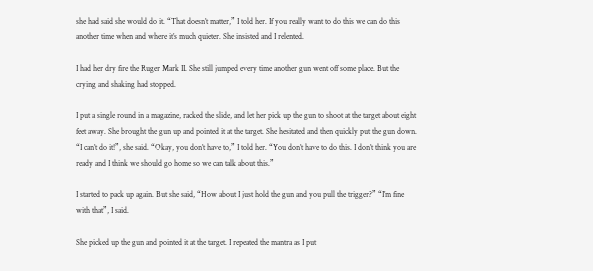she had said she would do it. “That doesn’t matter,” I told her. If you really want to do this we can do this another time when and where it’s much quieter. She insisted and I relented.

I had her dry fire the Ruger Mark II. She still jumped every time another gun went off some place. But the crying and shaking had stopped.

I put a single round in a magazine, racked the slide, and let her pick up the gun to shoot at the target about eight feet away. She brought the gun up and pointed it at the target. She hesitated and then quickly put the gun down. “I can’t do it!”, she said. “Okay, you don’t have to,” I told her. “You don’t have to do this. I don’t think you are ready and I think we should go home so we can talk about this.”

I started to pack up again. But she said, “How about I just hold the gun and you pull the trigger?” “I’m fine with that”, I said.

She picked up the gun and pointed it at the target. I repeated the mantra as I put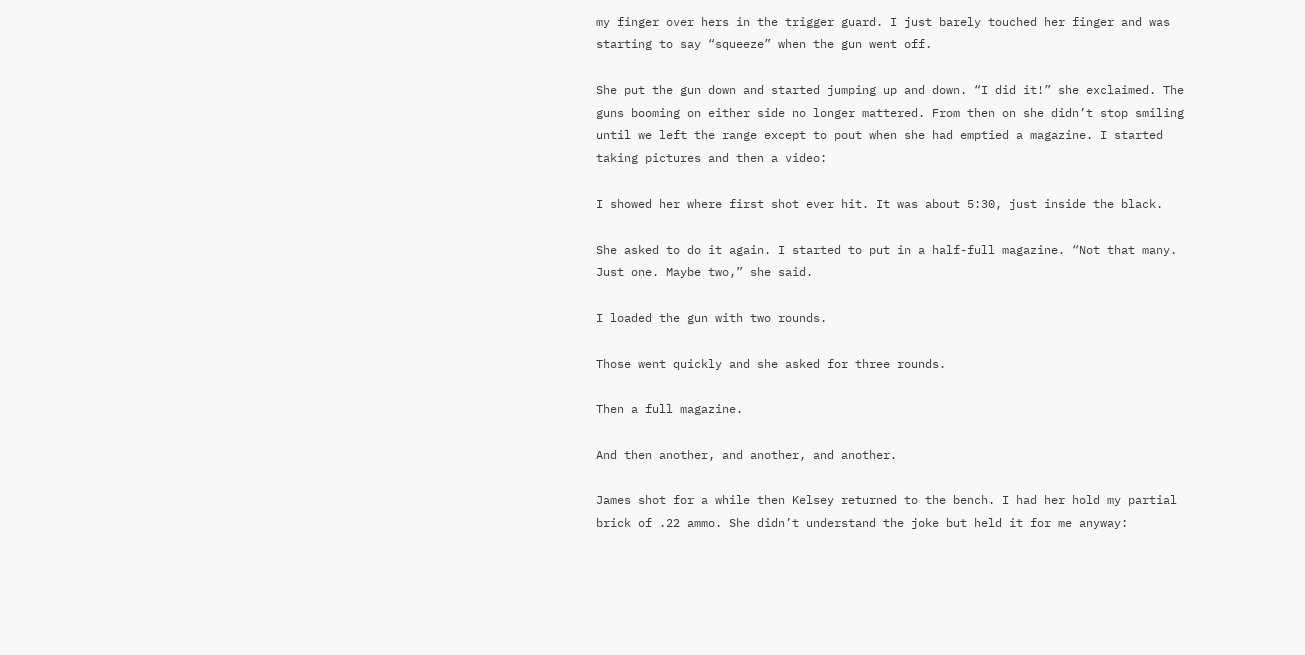my finger over hers in the trigger guard. I just barely touched her finger and was starting to say “squeeze” when the gun went off.

She put the gun down and started jumping up and down. “I did it!” she exclaimed. The guns booming on either side no longer mattered. From then on she didn’t stop smiling until we left the range except to pout when she had emptied a magazine. I started taking pictures and then a video:

I showed her where first shot ever hit. It was about 5:30, just inside the black.

She asked to do it again. I started to put in a half-full magazine. “Not that many. Just one. Maybe two,” she said.

I loaded the gun with two rounds.

Those went quickly and she asked for three rounds.

Then a full magazine.

And then another, and another, and another.

James shot for a while then Kelsey returned to the bench. I had her hold my partial brick of .22 ammo. She didn’t understand the joke but held it for me anyway: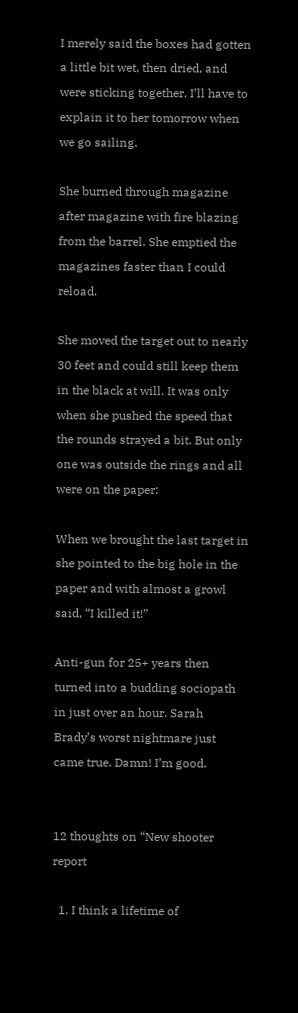I merely said the boxes had gotten a little bit wet, then dried, and were sticking together. I’ll have to explain it to her tomorrow when we go sailing.

She burned through magazine after magazine with fire blazing from the barrel. She emptied the magazines faster than I could reload.

She moved the target out to nearly 30 feet and could still keep them in the black at will. It was only when she pushed the speed that the rounds strayed a bit. But only one was outside the rings and all were on the paper:

When we brought the last target in she pointed to the big hole in the paper and with almost a growl said, “I killed it!”

Anti-gun for 25+ years then turned into a budding sociopath in just over an hour. Sarah Brady’s worst nightmare just came true. Damn! I’m good.


12 thoughts on “New shooter report

  1. I think a lifetime of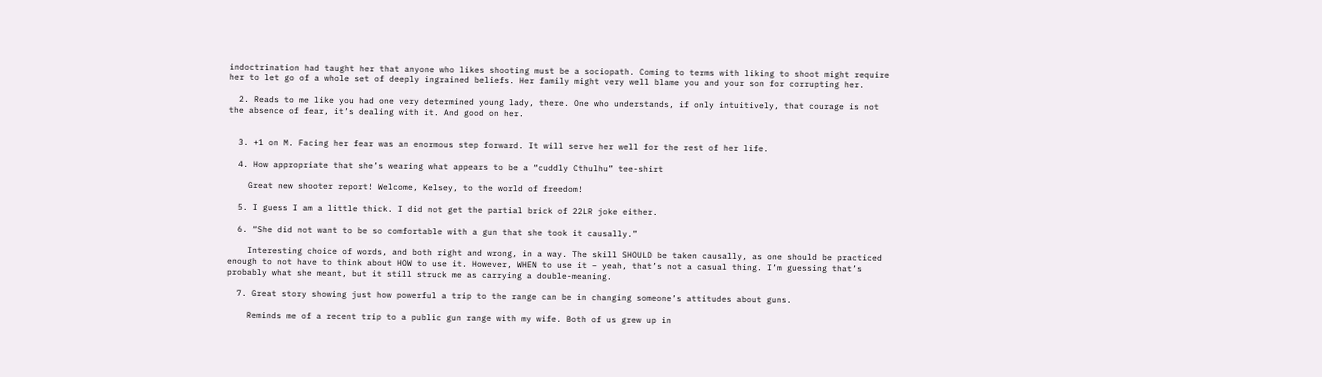indoctrination had taught her that anyone who likes shooting must be a sociopath. Coming to terms with liking to shoot might require her to let go of a whole set of deeply ingrained beliefs. Her family might very well blame you and your son for corrupting her.

  2. Reads to me like you had one very determined young lady, there. One who understands, if only intuitively, that courage is not the absence of fear, it’s dealing with it. And good on her.


  3. +1 on M. Facing her fear was an enormous step forward. It will serve her well for the rest of her life.

  4. How appropriate that she’s wearing what appears to be a “cuddly Cthulhu” tee-shirt

    Great new shooter report! Welcome, Kelsey, to the world of freedom!

  5. I guess I am a little thick. I did not get the partial brick of 22LR joke either.

  6. “She did not want to be so comfortable with a gun that she took it causally.”

    Interesting choice of words, and both right and wrong, in a way. The skill SHOULD be taken causally, as one should be practiced enough to not have to think about HOW to use it. However, WHEN to use it – yeah, that’s not a casual thing. I’m guessing that’s probably what she meant, but it still struck me as carrying a double-meaning.

  7. Great story showing just how powerful a trip to the range can be in changing someone’s attitudes about guns.

    Reminds me of a recent trip to a public gun range with my wife. Both of us grew up in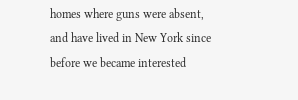homes where guns were absent, and have lived in New York since before we became interested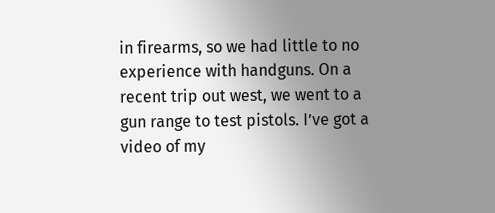in firearms, so we had little to no experience with handguns. On a recent trip out west, we went to a gun range to test pistols. I’ve got a video of my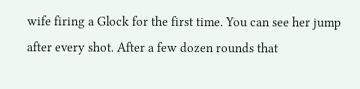wife firing a Glock for the first time. You can see her jump after every shot. After a few dozen rounds that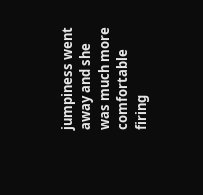jumpiness went away and she was much more comfortable firing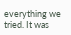everything we tried. It was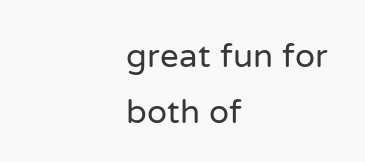great fun for both of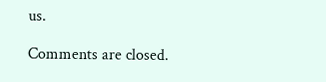us.

Comments are closed.